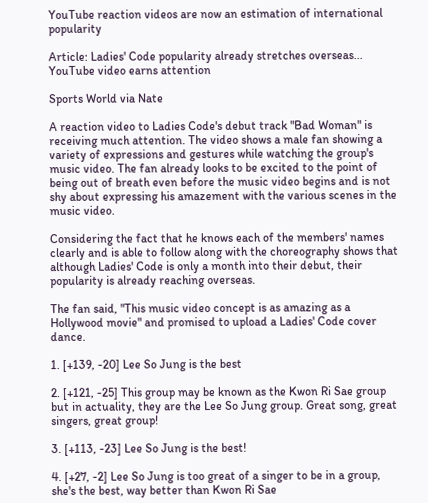YouTube reaction videos are now an estimation of international popularity

Article: Ladies' Code popularity already stretches overseas... YouTube video earns attention

Sports World via Nate

A reaction video to Ladies Code's debut track "Bad Woman" is receiving much attention. The video shows a male fan showing a variety of expressions and gestures while watching the group's music video. The fan already looks to be excited to the point of being out of breath even before the music video begins and is not shy about expressing his amazement with the various scenes in the music video.

Considering the fact that he knows each of the members' names clearly and is able to follow along with the choreography shows that although Ladies' Code is only a month into their debut, their popularity is already reaching overseas.

The fan said, "This music video concept is as amazing as a Hollywood movie" and promised to upload a Ladies' Code cover dance.

1. [+139, -20] Lee So Jung is the best

2. [+121, -25] This group may be known as the Kwon Ri Sae group but in actuality, they are the Lee So Jung group. Great song, great singers, great group!

3. [+113, -23] Lee So Jung is the best!

4. [+27, -2] Lee So Jung is too great of a singer to be in a group, she's the best, way better than Kwon Ri Sae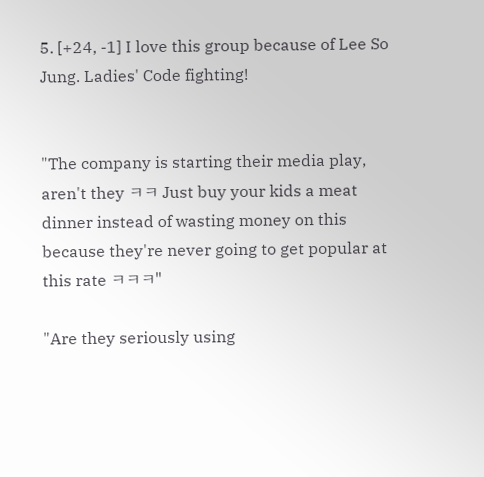5. [+24, -1] I love this group because of Lee So Jung. Ladies' Code fighting!


"The company is starting their media play, aren't they ㅋㅋ Just buy your kids a meat dinner instead of wasting money on this because they're never going to get popular at this rate ㅋㅋㅋ"

"Are they seriously using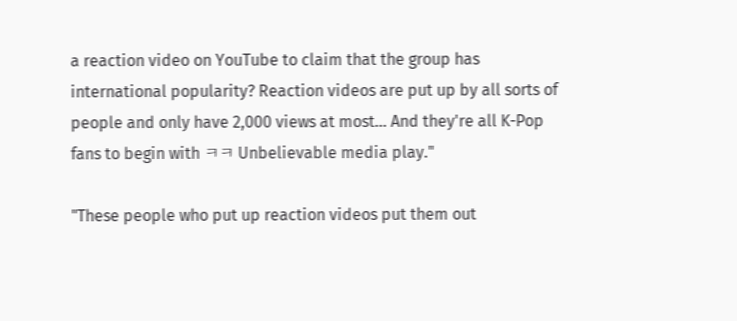a reaction video on YouTube to claim that the group has international popularity? Reaction videos are put up by all sorts of people and only have 2,000 views at most... And they're all K-Pop fans to begin with ㅋㅋ Unbelievable media play."

"These people who put up reaction videos put them out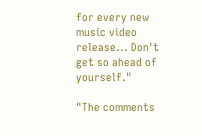for every new music video release... Don't get so ahead of yourself."

"The comments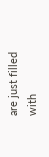are just filled with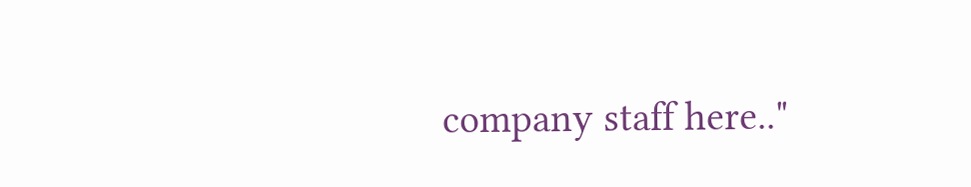company staff here.."